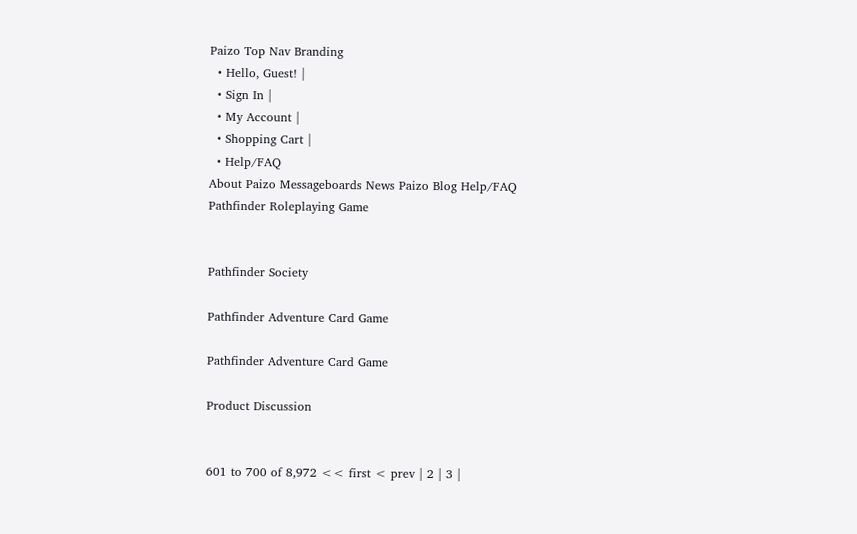Paizo Top Nav Branding
  • Hello, Guest! |
  • Sign In |
  • My Account |
  • Shopping Cart |
  • Help/FAQ
About Paizo Messageboards News Paizo Blog Help/FAQ
Pathfinder Roleplaying Game


Pathfinder Society

Pathfinder Adventure Card Game

Pathfinder Adventure Card Game

Product Discussion


601 to 700 of 8,972 << first < prev | 2 | 3 |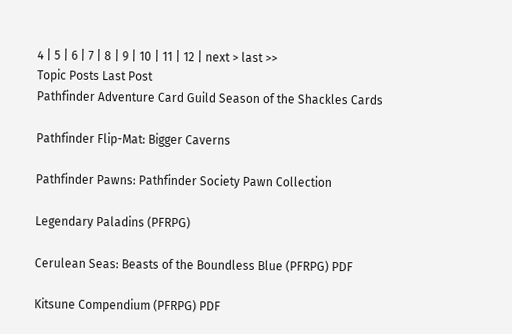4 | 5 | 6 | 7 | 8 | 9 | 10 | 11 | 12 | next > last >>
Topic Posts Last Post
Pathfinder Adventure Card Guild Season of the Shackles Cards

Pathfinder Flip-Mat: Bigger Caverns

Pathfinder Pawns: Pathfinder Society Pawn Collection

Legendary Paladins (PFRPG)

Cerulean Seas: Beasts of the Boundless Blue (PFRPG) PDF

Kitsune Compendium (PFRPG) PDF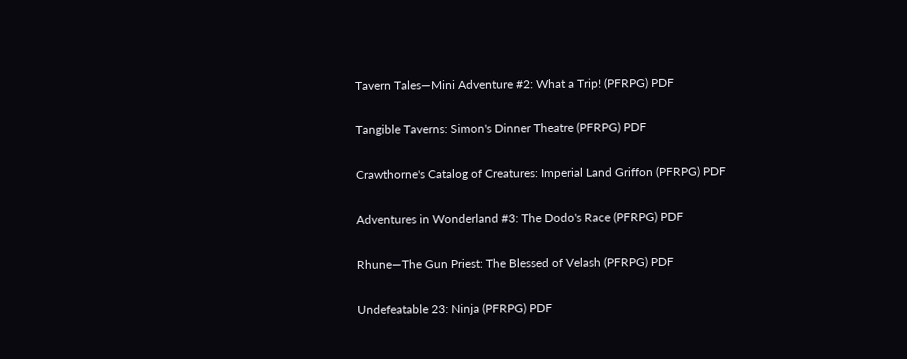Tavern Tales—Mini Adventure #2: What a Trip! (PFRPG) PDF

Tangible Taverns: Simon's Dinner Theatre (PFRPG) PDF

Crawthorne's Catalog of Creatures: Imperial Land Griffon (PFRPG) PDF

Adventures in Wonderland #3: The Dodo's Race (PFRPG) PDF

Rhune—The Gun Priest: The Blessed of Velash (PFRPG) PDF

Undefeatable 23: Ninja (PFRPG) PDF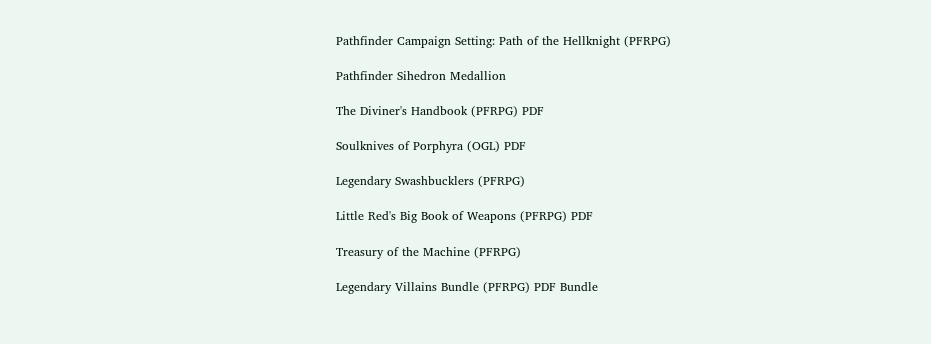Pathfinder Campaign Setting: Path of the Hellknight (PFRPG)

Pathfinder Sihedron Medallion

The Diviner's Handbook (PFRPG) PDF

Soulknives of Porphyra (OGL) PDF

Legendary Swashbucklers (PFRPG)

Little Red's Big Book of Weapons (PFRPG) PDF

Treasury of the Machine (PFRPG)

Legendary Villains Bundle (PFRPG) PDF Bundle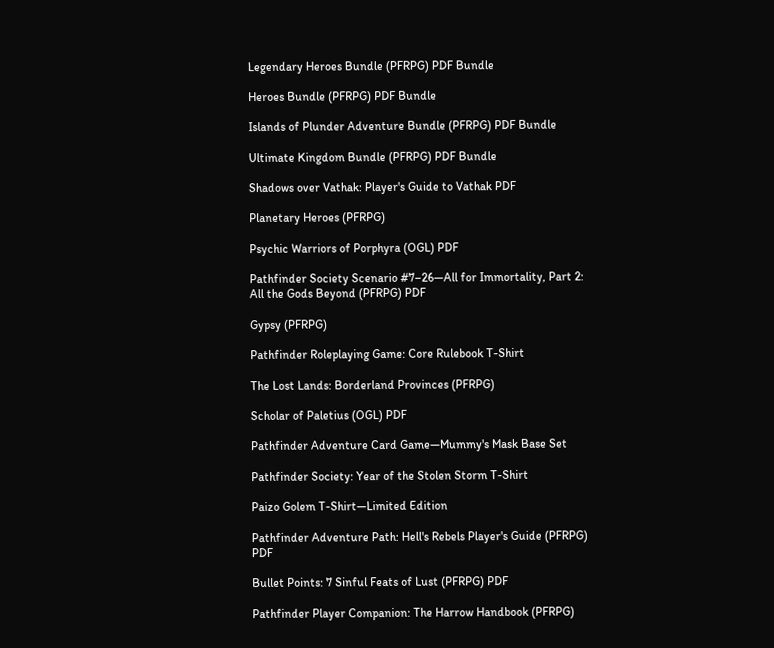Legendary Heroes Bundle (PFRPG) PDF Bundle

Heroes Bundle (PFRPG) PDF Bundle

Islands of Plunder Adventure Bundle (PFRPG) PDF Bundle

Ultimate Kingdom Bundle (PFRPG) PDF Bundle

Shadows over Vathak: Player's Guide to Vathak PDF

Planetary Heroes (PFRPG)

Psychic Warriors of Porphyra (OGL) PDF

Pathfinder Society Scenario #7–26—All for Immortality, Part 2: All the Gods Beyond (PFRPG) PDF

Gypsy (PFRPG)

Pathfinder Roleplaying Game: Core Rulebook T-Shirt

The Lost Lands: Borderland Provinces (PFRPG)

Scholar of Paletius (OGL) PDF

Pathfinder Adventure Card Game—Mummy's Mask Base Set

Pathfinder Society: Year of the Stolen Storm T-Shirt

Paizo Golem T-Shirt—Limited Edition

Pathfinder Adventure Path: Hell's Rebels Player's Guide (PFRPG) PDF

Bullet Points: 7 Sinful Feats of Lust (PFRPG) PDF

Pathfinder Player Companion: The Harrow Handbook (PFRPG)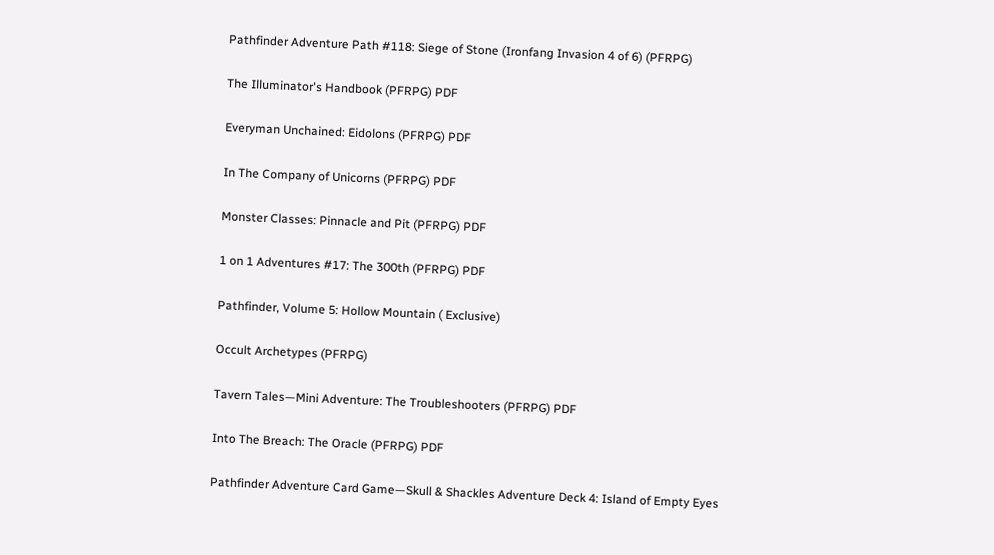Pathfinder Adventure Path #118: Siege of Stone (Ironfang Invasion 4 of 6) (PFRPG)

The Illuminator's Handbook (PFRPG) PDF

Everyman Unchained: Eidolons (PFRPG) PDF

In The Company of Unicorns (PFRPG) PDF

Monster Classes: Pinnacle and Pit (PFRPG) PDF

1 on 1 Adventures #17: The 300th (PFRPG) PDF

Pathfinder, Volume 5: Hollow Mountain ( Exclusive)

Occult Archetypes (PFRPG)

Tavern Tales—Mini Adventure: The Troubleshooters (PFRPG) PDF

Into The Breach: The Oracle (PFRPG) PDF

Pathfinder Adventure Card Game—Skull & Shackles Adventure Deck 4: Island of Empty Eyes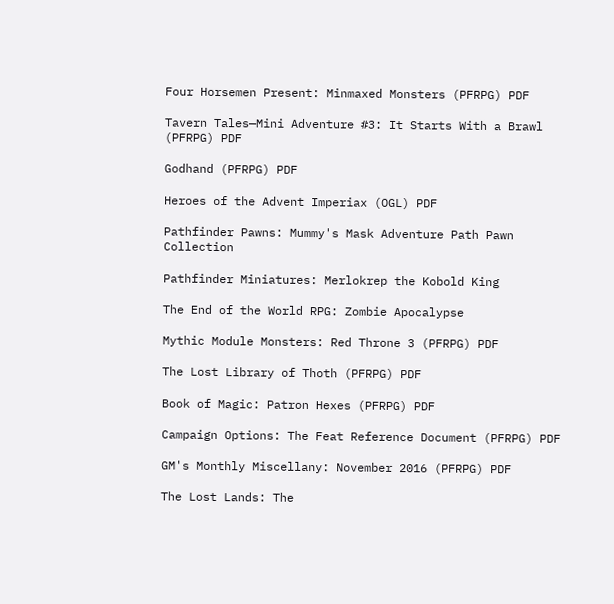Four Horsemen Present: Minmaxed Monsters (PFRPG) PDF

Tavern Tales—Mini Adventure #3: It Starts With a Brawl (PFRPG) PDF

Godhand (PFRPG) PDF

Heroes of the Advent Imperiax (OGL) PDF

Pathfinder Pawns: Mummy's Mask Adventure Path Pawn Collection

Pathfinder Miniatures: Merlokrep the Kobold King

The End of the World RPG: Zombie Apocalypse

Mythic Module Monsters: Red Throne 3 (PFRPG) PDF

The Lost Library of Thoth (PFRPG) PDF

Book of Magic: Patron Hexes (PFRPG) PDF

Campaign Options: The Feat Reference Document (PFRPG) PDF

GM's Monthly Miscellany: November 2016 (PFRPG) PDF

The Lost Lands: The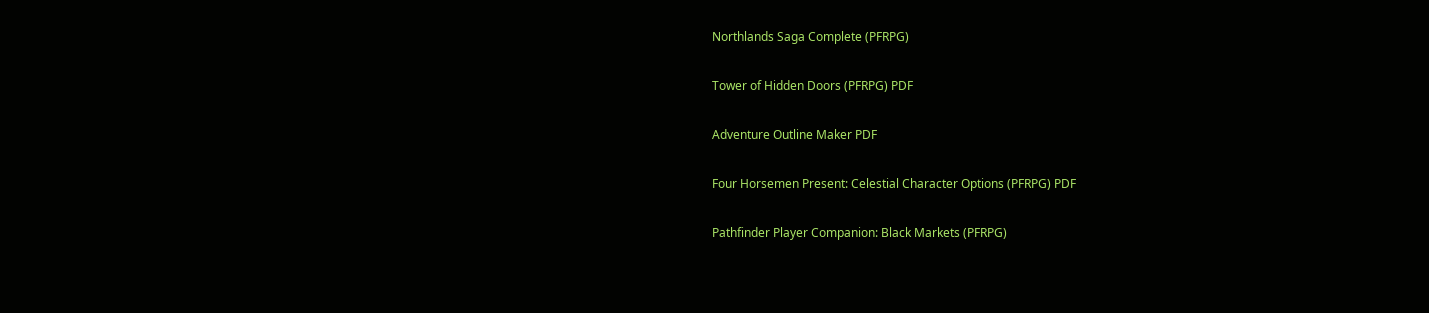Northlands Saga Complete (PFRPG)

Tower of Hidden Doors (PFRPG) PDF

Adventure Outline Maker PDF

Four Horsemen Present: Celestial Character Options (PFRPG) PDF

Pathfinder Player Companion: Black Markets (PFRPG)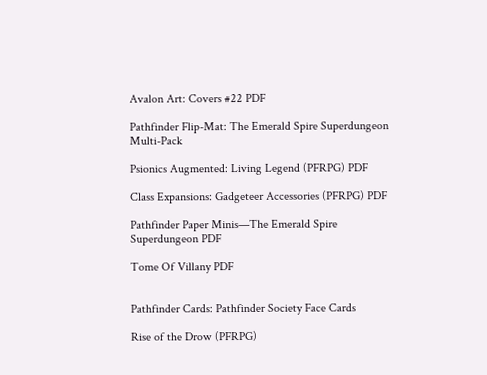Avalon Art: Covers #22 PDF

Pathfinder Flip-Mat: The Emerald Spire Superdungeon Multi-Pack

Psionics Augmented: Living Legend (PFRPG) PDF

Class Expansions: Gadgeteer Accessories (PFRPG) PDF

Pathfinder Paper Minis—The Emerald Spire Superdungeon PDF

Tome Of Villany PDF


Pathfinder Cards: Pathfinder Society Face Cards

Rise of the Drow (PFRPG)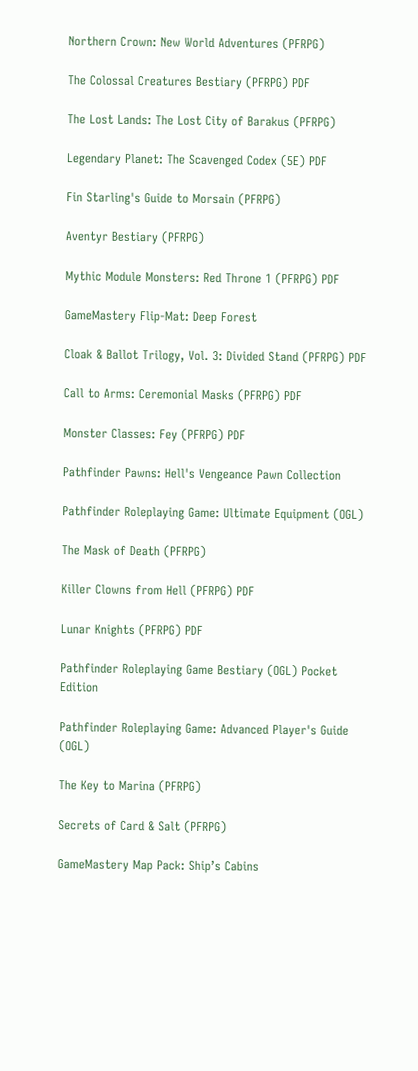Northern Crown: New World Adventures (PFRPG)

The Colossal Creatures Bestiary (PFRPG) PDF

The Lost Lands: The Lost City of Barakus (PFRPG)

Legendary Planet: The Scavenged Codex (5E) PDF

Fin Starling's Guide to Morsain (PFRPG)

Aventyr Bestiary (PFRPG)

Mythic Module Monsters: Red Throne 1 (PFRPG) PDF

GameMastery Flip-Mat: Deep Forest

Cloak & Ballot Trilogy, Vol. 3: Divided Stand (PFRPG) PDF

Call to Arms: Ceremonial Masks (PFRPG) PDF

Monster Classes: Fey (PFRPG) PDF

Pathfinder Pawns: Hell's Vengeance Pawn Collection

Pathfinder Roleplaying Game: Ultimate Equipment (OGL)

The Mask of Death (PFRPG)

Killer Clowns from Hell (PFRPG) PDF

Lunar Knights (PFRPG) PDF

Pathfinder Roleplaying Game Bestiary (OGL) Pocket Edition

Pathfinder Roleplaying Game: Advanced Player's Guide (OGL)

The Key to Marina (PFRPG)

Secrets of Card & Salt (PFRPG)

GameMastery Map Pack: Ship’s Cabins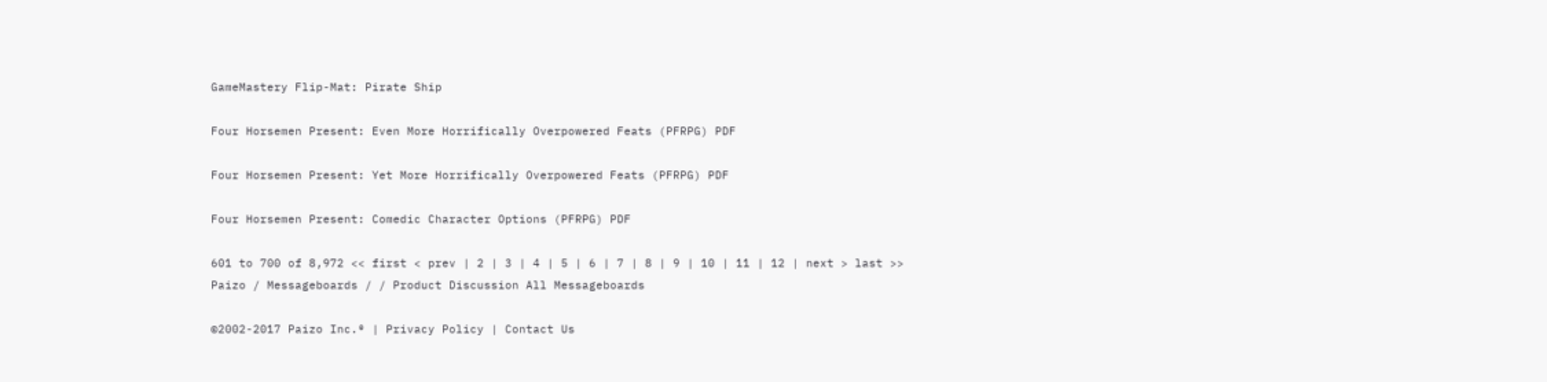GameMastery Flip-Mat: Pirate Ship

Four Horsemen Present: Even More Horrifically Overpowered Feats (PFRPG) PDF

Four Horsemen Present: Yet More Horrifically Overpowered Feats (PFRPG) PDF

Four Horsemen Present: Comedic Character Options (PFRPG) PDF

601 to 700 of 8,972 << first < prev | 2 | 3 | 4 | 5 | 6 | 7 | 8 | 9 | 10 | 11 | 12 | next > last >>
Paizo / Messageboards / / Product Discussion All Messageboards

©2002-2017 Paizo Inc.® | Privacy Policy | Contact Us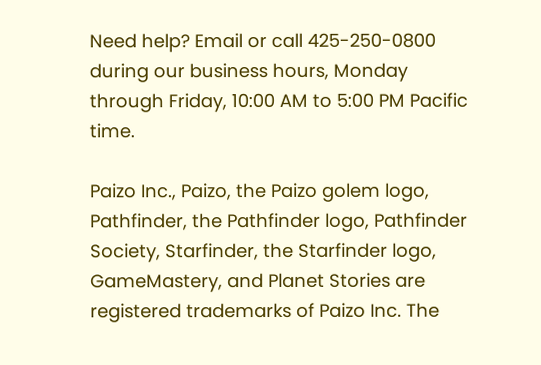Need help? Email or call 425-250-0800 during our business hours, Monday through Friday, 10:00 AM to 5:00 PM Pacific time.

Paizo Inc., Paizo, the Paizo golem logo, Pathfinder, the Pathfinder logo, Pathfinder Society, Starfinder, the Starfinder logo, GameMastery, and Planet Stories are registered trademarks of Paizo Inc. The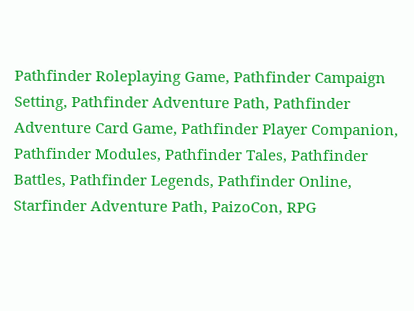Pathfinder Roleplaying Game, Pathfinder Campaign Setting, Pathfinder Adventure Path, Pathfinder Adventure Card Game, Pathfinder Player Companion, Pathfinder Modules, Pathfinder Tales, Pathfinder Battles, Pathfinder Legends, Pathfinder Online, Starfinder Adventure Path, PaizoCon, RPG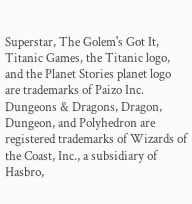Superstar, The Golem's Got It, Titanic Games, the Titanic logo, and the Planet Stories planet logo are trademarks of Paizo Inc. Dungeons & Dragons, Dragon, Dungeon, and Polyhedron are registered trademarks of Wizards of the Coast, Inc., a subsidiary of Hasbro,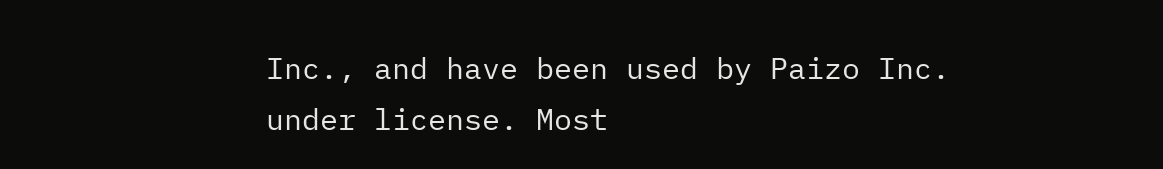Inc., and have been used by Paizo Inc. under license. Most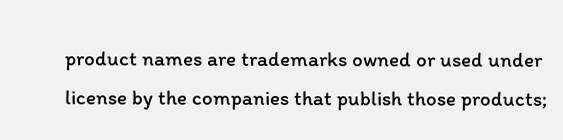product names are trademarks owned or used under license by the companies that publish those products;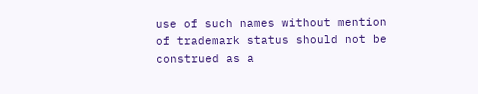use of such names without mention of trademark status should not be construed as a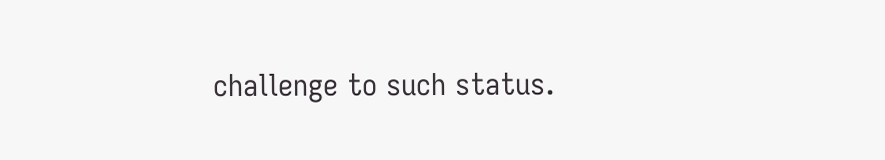challenge to such status.